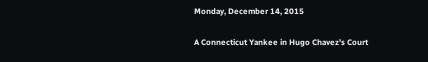Monday, December 14, 2015

A Connecticut Yankee in Hugo Chavez's Court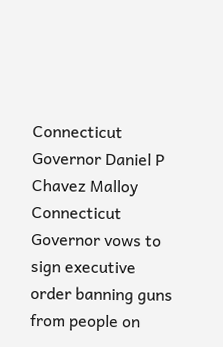Connecticut Governor Daniel P Chavez Malloy
Connecticut Governor vows to sign executive order banning guns from people on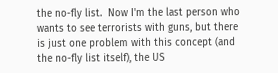the no-fly list.  Now I'm the last person who wants to see terrorists with guns, but there is just one problem with this concept (and the no-fly list itself), the US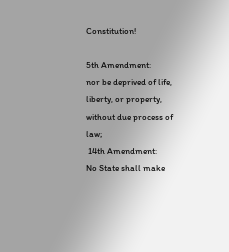Constitution!

5th Amendment:
nor be deprived of life, liberty, or property, without due process of law;
 14th Amendment:
No State shall make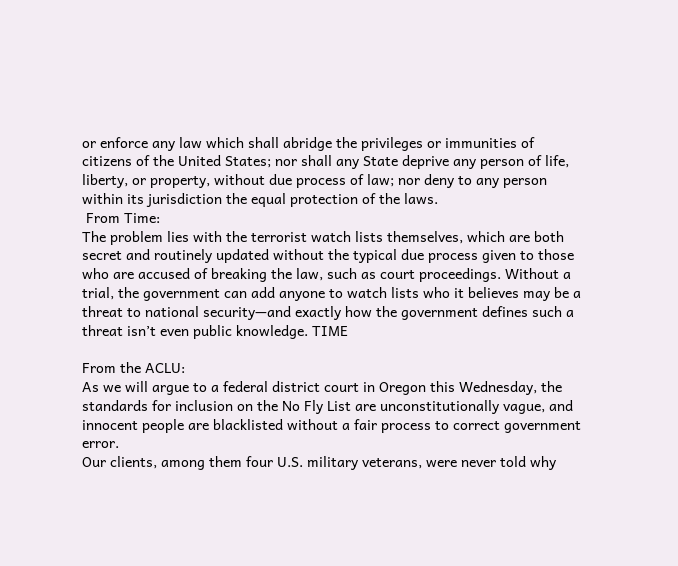or enforce any law which shall abridge the privileges or immunities of citizens of the United States; nor shall any State deprive any person of life, liberty, or property, without due process of law; nor deny to any person within its jurisdiction the equal protection of the laws.
 From Time:
The problem lies with the terrorist watch lists themselves, which are both secret and routinely updated without the typical due process given to those who are accused of breaking the law, such as court proceedings. Without a trial, the government can add anyone to watch lists who it believes may be a threat to national security—and exactly how the government defines such a threat isn’t even public knowledge. TIME

From the ACLU:
As we will argue to a federal district court in Oregon this Wednesday, the standards for inclusion on the No Fly List are unconstitutionally vague, and innocent people are blacklisted without a fair process to correct government error.
Our clients, among them four U.S. military veterans, were never told why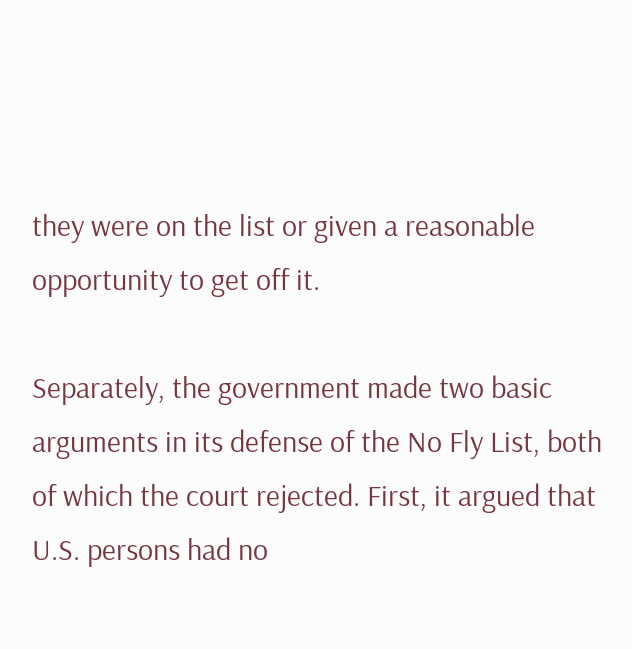they were on the list or given a reasonable opportunity to get off it.

Separately, the government made two basic arguments in its defense of the No Fly List, both of which the court rejected. First, it argued that U.S. persons had no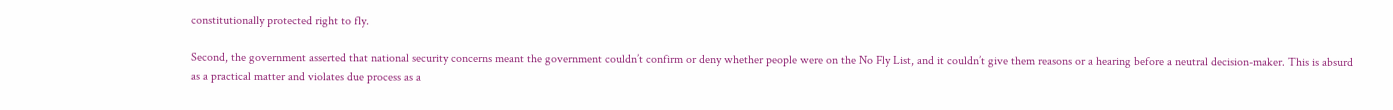constitutionally protected right to fly.

Second, the government asserted that national security concerns meant the government couldn’t confirm or deny whether people were on the No Fly List, and it couldn’t give them reasons or a hearing before a neutral decision-maker. This is absurd as a practical matter and violates due process as a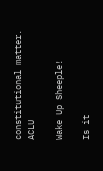constitutional matter.   ACLU

Wake Up Sheeple!

Is it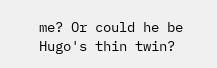me? Or could he be Hugo's thin twin?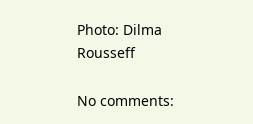Photo: Dilma Rousseff

No comments: